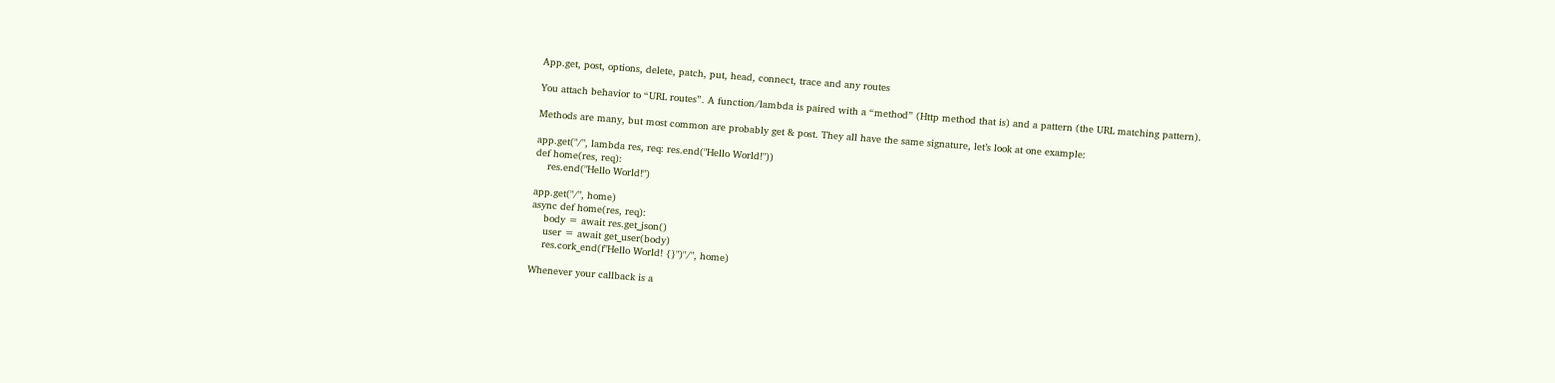App.get, post, options, delete, patch, put, head, connect, trace and any routes

You attach behavior to “URL routes”. A function/lambda is paired with a “method” (Http method that is) and a pattern (the URL matching pattern).

Methods are many, but most common are probably get & post. They all have the same signature, let’s look at one example:

app.get("/", lambda res, req: res.end("Hello World!"))
def home(res, req):
    res.end("Hello World!")

app.get("/", home)
async def home(res, req):
    body = await res.get_json()
    user = await get_user(body)
    res.cork_end(f"Hello World! {}")"/", home)

Whenever your callback is a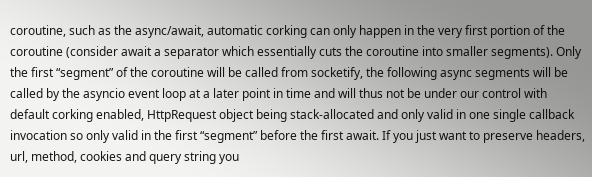coroutine, such as the async/await, automatic corking can only happen in the very first portion of the coroutine (consider await a separator which essentially cuts the coroutine into smaller segments). Only the first “segment” of the coroutine will be called from socketify, the following async segments will be called by the asyncio event loop at a later point in time and will thus not be under our control with default corking enabled, HttpRequest object being stack-allocated and only valid in one single callback invocation so only valid in the first “segment” before the first await. If you just want to preserve headers, url, method, cookies and query string you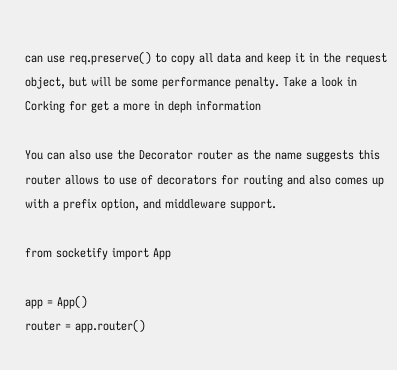can use req.preserve() to copy all data and keep it in the request object, but will be some performance penalty. Take a look in Corking for get a more in deph information

You can also use the Decorator router as the name suggests this router allows to use of decorators for routing and also comes up with a prefix option, and middleware support.

from socketify import App

app = App()
router = app.router()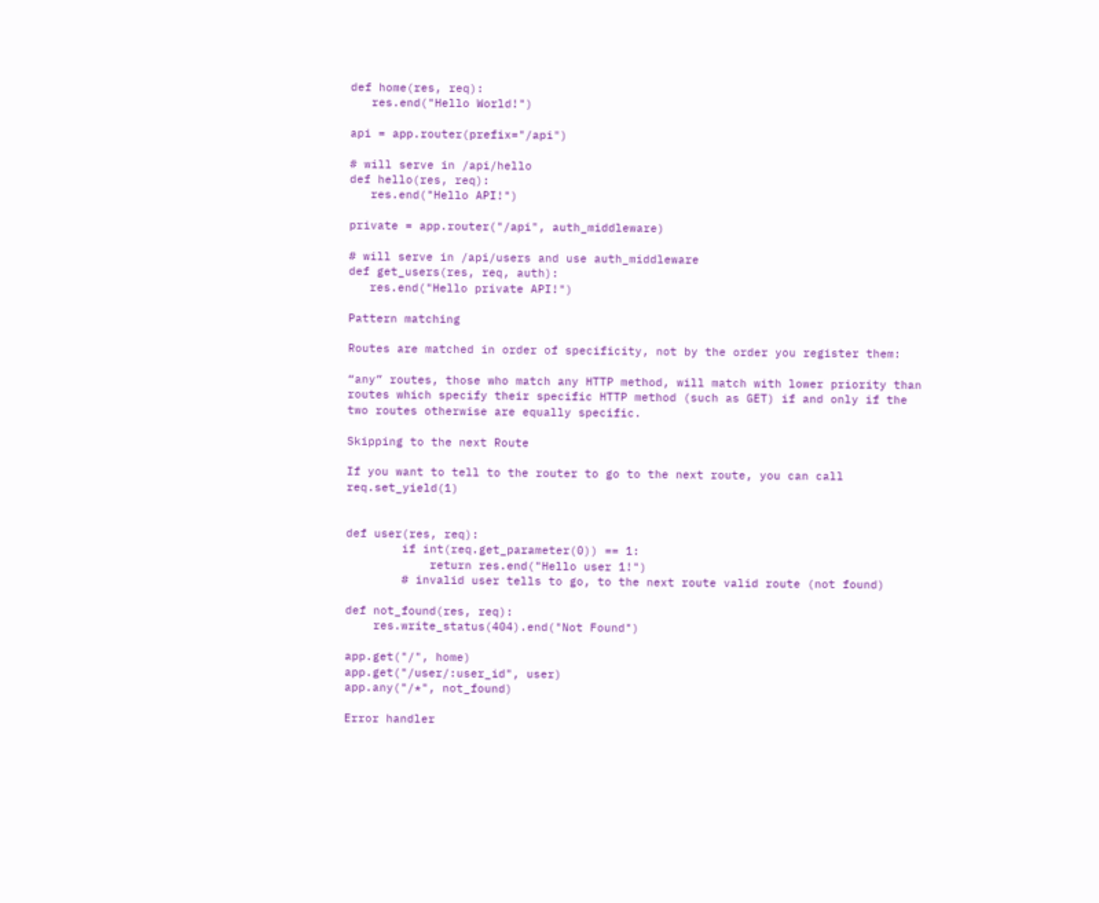def home(res, req):
   res.end("Hello World!")

api = app.router(prefix="/api")

# will serve in /api/hello
def hello(res, req):
   res.end("Hello API!")

private = app.router("/api", auth_middleware)

# will serve in /api/users and use auth_middleware
def get_users(res, req, auth):
   res.end("Hello private API!")

Pattern matching

Routes are matched in order of specificity, not by the order you register them:

“any” routes, those who match any HTTP method, will match with lower priority than routes which specify their specific HTTP method (such as GET) if and only if the two routes otherwise are equally specific.

Skipping to the next Route

If you want to tell to the router to go to the next route, you can call req.set_yield(1)


def user(res, req):
        if int(req.get_parameter(0)) == 1:
            return res.end("Hello user 1!")
        # invalid user tells to go, to the next route valid route (not found)

def not_found(res, req):
    res.write_status(404).end("Not Found")

app.get("/", home)
app.get("/user/:user_id", user)
app.any("/*", not_found)

Error handler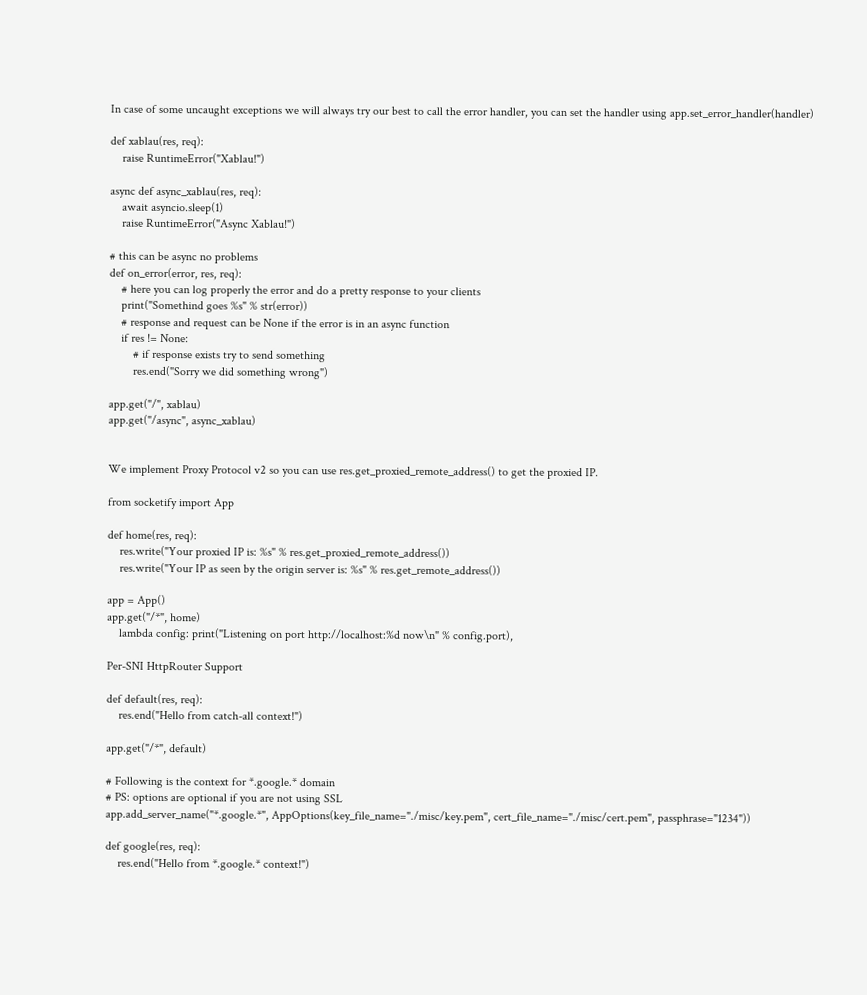In case of some uncaught exceptions we will always try our best to call the error handler, you can set the handler using app.set_error_handler(handler)

def xablau(res, req):
    raise RuntimeError("Xablau!")

async def async_xablau(res, req):
    await asyncio.sleep(1)
    raise RuntimeError("Async Xablau!")

# this can be async no problems
def on_error(error, res, req):
    # here you can log properly the error and do a pretty response to your clients
    print("Somethind goes %s" % str(error))
    # response and request can be None if the error is in an async function
    if res != None:
        # if response exists try to send something
        res.end("Sorry we did something wrong")

app.get("/", xablau)
app.get("/async", async_xablau)


We implement Proxy Protocol v2 so you can use res.get_proxied_remote_address() to get the proxied IP.

from socketify import App

def home(res, req):
    res.write("Your proxied IP is: %s" % res.get_proxied_remote_address())
    res.write("Your IP as seen by the origin server is: %s" % res.get_remote_address())

app = App()
app.get("/*", home)
    lambda config: print("Listening on port http://localhost:%d now\n" % config.port),

Per-SNI HttpRouter Support

def default(res, req):
    res.end("Hello from catch-all context!")

app.get("/*", default)

# Following is the context for *.google.* domain
# PS: options are optional if you are not using SSL
app.add_server_name("*.google.*", AppOptions(key_file_name="./misc/key.pem", cert_file_name="./misc/cert.pem", passphrase="1234"))

def google(res, req):
    res.end("Hello from *.google.* context!")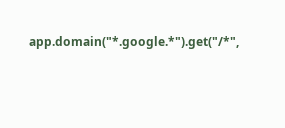app.domain("*.google.*").get("/*",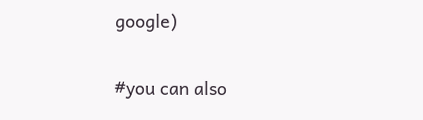google)

#you can also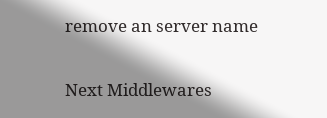remove an server name

Next Middlewares